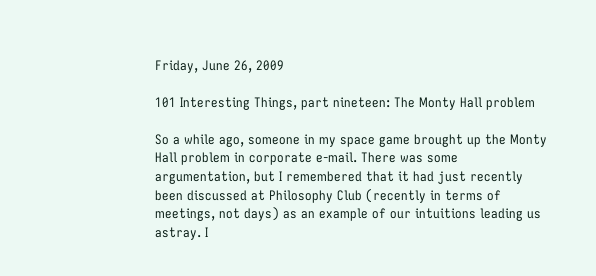Friday, June 26, 2009

101 Interesting Things, part nineteen: The Monty Hall problem

So a while ago, someone in my space game brought up the Monty Hall problem in corporate e-mail. There was some argumentation, but I remembered that it had just recently been discussed at Philosophy Club (recently in terms of meetings, not days) as an example of our intuitions leading us astray. I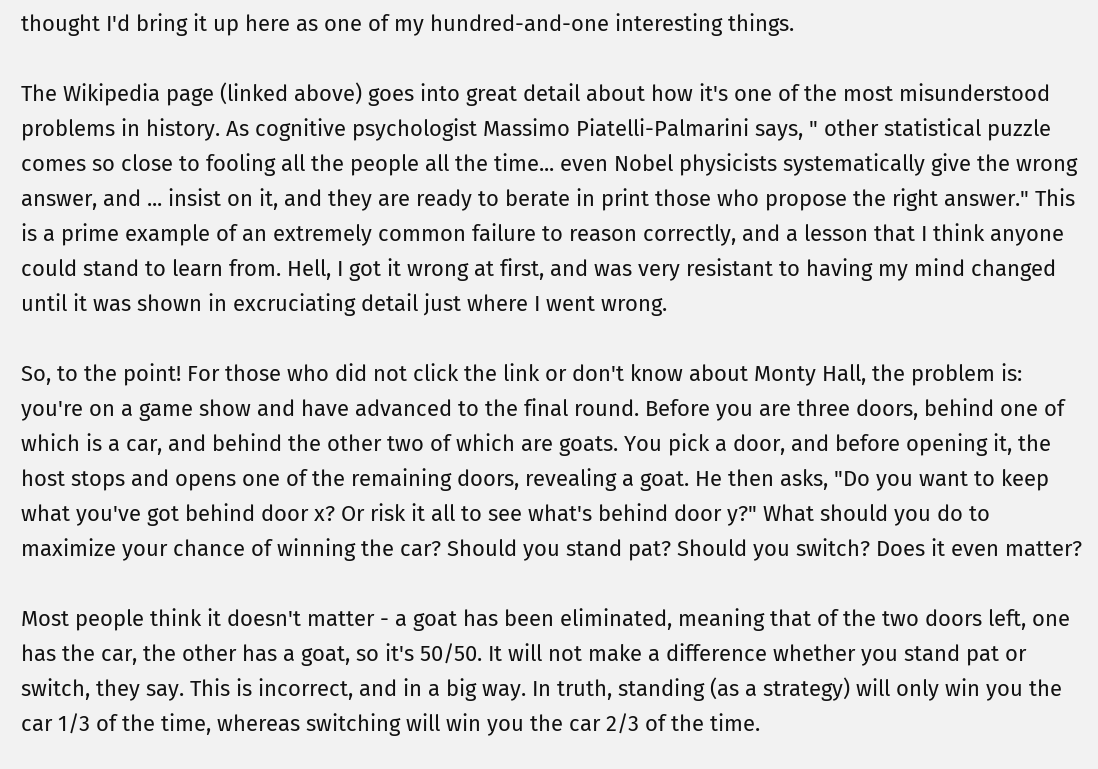thought I'd bring it up here as one of my hundred-and-one interesting things.

The Wikipedia page (linked above) goes into great detail about how it's one of the most misunderstood problems in history. As cognitive psychologist Massimo Piatelli-Palmarini says, " other statistical puzzle comes so close to fooling all the people all the time... even Nobel physicists systematically give the wrong answer, and ... insist on it, and they are ready to berate in print those who propose the right answer." This is a prime example of an extremely common failure to reason correctly, and a lesson that I think anyone could stand to learn from. Hell, I got it wrong at first, and was very resistant to having my mind changed until it was shown in excruciating detail just where I went wrong.

So, to the point! For those who did not click the link or don't know about Monty Hall, the problem is: you're on a game show and have advanced to the final round. Before you are three doors, behind one of which is a car, and behind the other two of which are goats. You pick a door, and before opening it, the host stops and opens one of the remaining doors, revealing a goat. He then asks, "Do you want to keep what you've got behind door x? Or risk it all to see what's behind door y?" What should you do to maximize your chance of winning the car? Should you stand pat? Should you switch? Does it even matter?

Most people think it doesn't matter - a goat has been eliminated, meaning that of the two doors left, one has the car, the other has a goat, so it's 50/50. It will not make a difference whether you stand pat or switch, they say. This is incorrect, and in a big way. In truth, standing (as a strategy) will only win you the car 1/3 of the time, whereas switching will win you the car 2/3 of the time.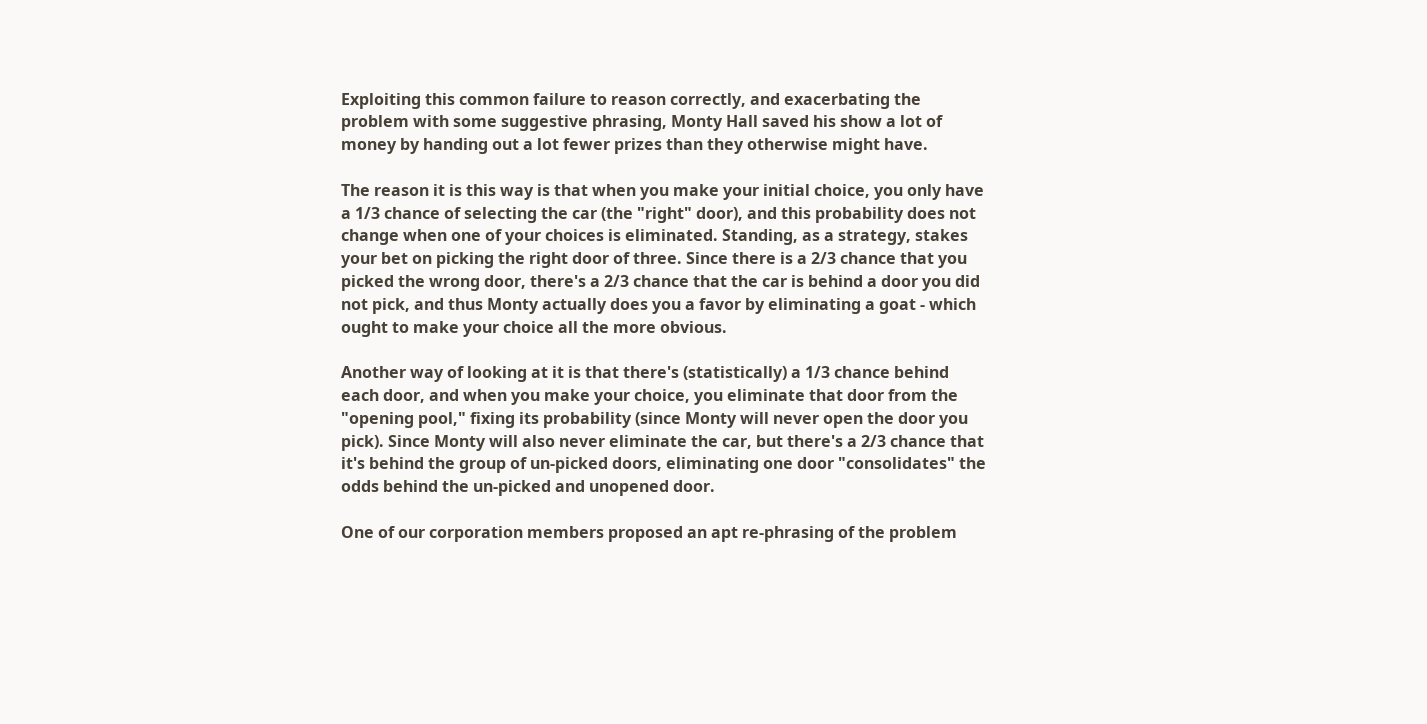Exploiting this common failure to reason correctly, and exacerbating the problem with some suggestive phrasing, Monty Hall saved his show a lot of money by handing out a lot fewer prizes than they otherwise might have.

The reason it is this way is that when you make your initial choice, you only have a 1/3 chance of selecting the car (the "right" door), and this probability does not change when one of your choices is eliminated. Standing, as a strategy, stakes your bet on picking the right door of three. Since there is a 2/3 chance that you picked the wrong door, there's a 2/3 chance that the car is behind a door you did not pick, and thus Monty actually does you a favor by eliminating a goat - which ought to make your choice all the more obvious.

Another way of looking at it is that there's (statistically) a 1/3 chance behind each door, and when you make your choice, you eliminate that door from the "opening pool," fixing its probability (since Monty will never open the door you pick). Since Monty will also never eliminate the car, but there's a 2/3 chance that it's behind the group of un-picked doors, eliminating one door "consolidates" the odds behind the un-picked and unopened door.

One of our corporation members proposed an apt re-phrasing of the problem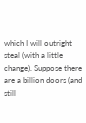which I will outright steal (with a little change). Suppose there are a billion doors (and still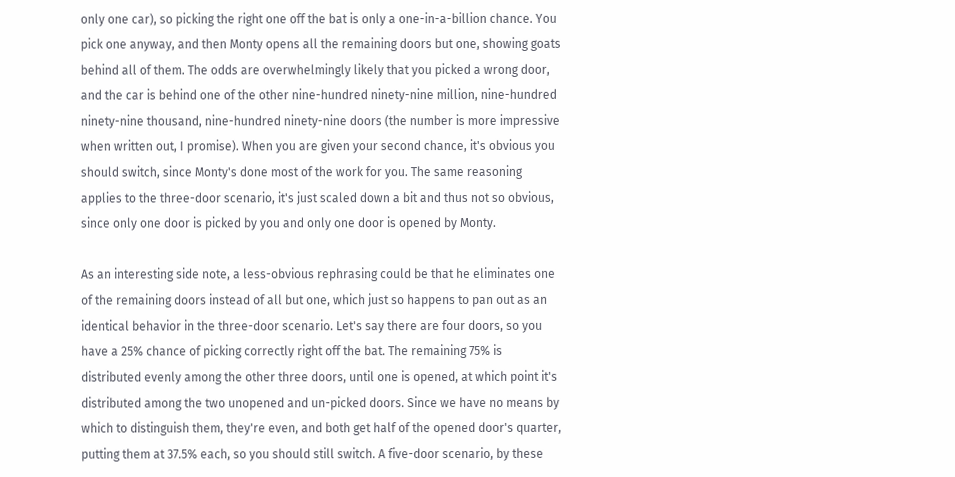only one car), so picking the right one off the bat is only a one-in-a-billion chance. You pick one anyway, and then Monty opens all the remaining doors but one, showing goats behind all of them. The odds are overwhelmingly likely that you picked a wrong door, and the car is behind one of the other nine-hundred ninety-nine million, nine-hundred ninety-nine thousand, nine-hundred ninety-nine doors (the number is more impressive when written out, I promise). When you are given your second chance, it's obvious you should switch, since Monty's done most of the work for you. The same reasoning applies to the three-door scenario, it's just scaled down a bit and thus not so obvious, since only one door is picked by you and only one door is opened by Monty.

As an interesting side note, a less-obvious rephrasing could be that he eliminates one of the remaining doors instead of all but one, which just so happens to pan out as an identical behavior in the three-door scenario. Let's say there are four doors, so you have a 25% chance of picking correctly right off the bat. The remaining 75% is distributed evenly among the other three doors, until one is opened, at which point it's distributed among the two unopened and un-picked doors. Since we have no means by which to distinguish them, they're even, and both get half of the opened door's quarter, putting them at 37.5% each, so you should still switch. A five-door scenario, by these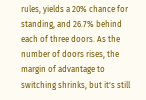rules, yields a 20% chance for standing, and 26.7% behind each of three doors. As the number of doors rises, the margin of advantage to switching shrinks, but it's still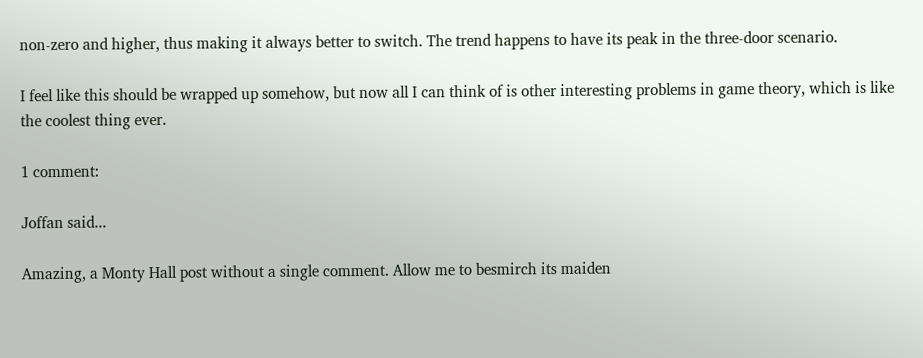non-zero and higher, thus making it always better to switch. The trend happens to have its peak in the three-door scenario.

I feel like this should be wrapped up somehow, but now all I can think of is other interesting problems in game theory, which is like the coolest thing ever.

1 comment:

Joffan said...

Amazing, a Monty Hall post without a single comment. Allow me to besmirch its maiden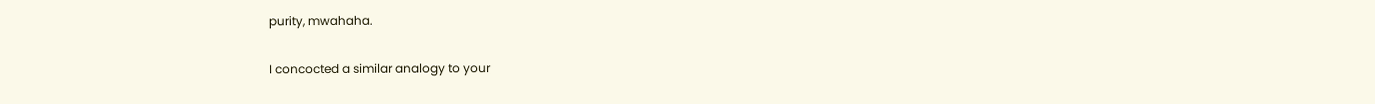purity, mwahaha.

I concocted a similar analogy to your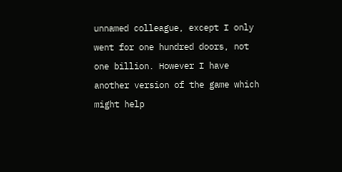unnamed colleague, except I only went for one hundred doors, not one billion. However I have another version of the game which might help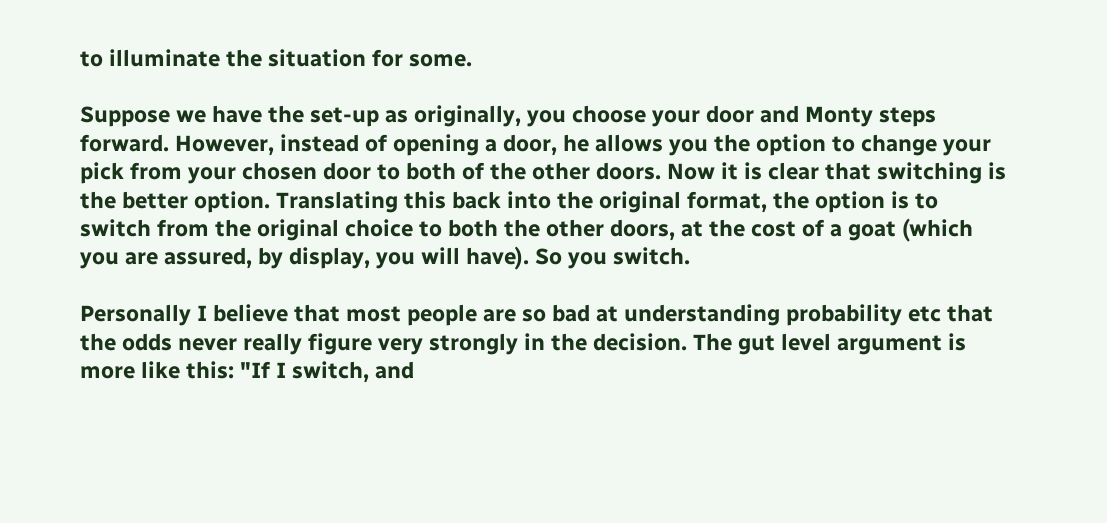to illuminate the situation for some.

Suppose we have the set-up as originally, you choose your door and Monty steps forward. However, instead of opening a door, he allows you the option to change your pick from your chosen door to both of the other doors. Now it is clear that switching is the better option. Translating this back into the original format, the option is to switch from the original choice to both the other doors, at the cost of a goat (which you are assured, by display, you will have). So you switch.

Personally I believe that most people are so bad at understanding probability etc that the odds never really figure very strongly in the decision. The gut level argument is more like this: "If I switch, and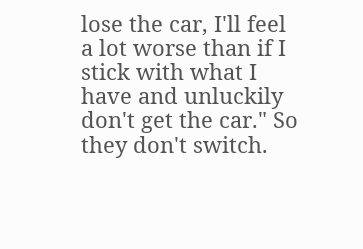lose the car, I'll feel a lot worse than if I stick with what I have and unluckily don't get the car." So they don't switch.